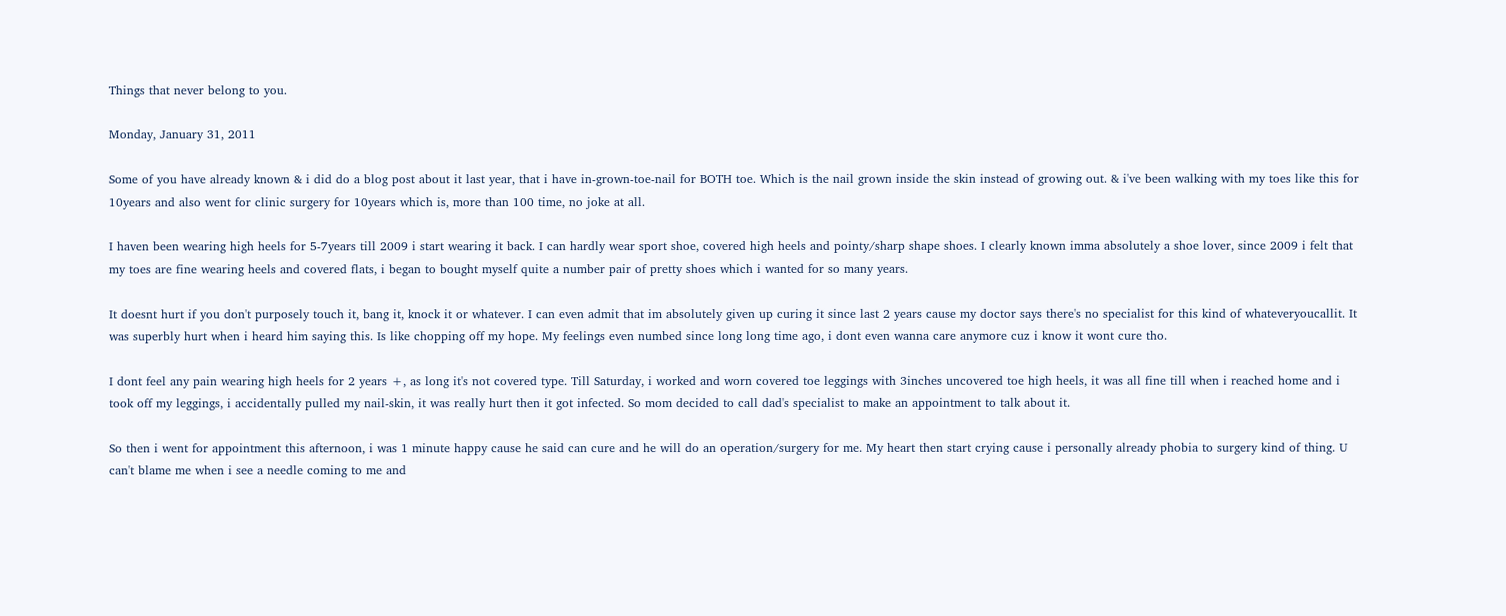Things that never belong to you.

Monday, January 31, 2011

Some of you have already known & i did do a blog post about it last year, that i have in-grown-toe-nail for BOTH toe. Which is the nail grown inside the skin instead of growing out. & i've been walking with my toes like this for 10years and also went for clinic surgery for 10years which is, more than 100 time, no joke at all.

I haven been wearing high heels for 5-7years till 2009 i start wearing it back. I can hardly wear sport shoe, covered high heels and pointy/sharp shape shoes. I clearly known imma absolutely a shoe lover, since 2009 i felt that my toes are fine wearing heels and covered flats, i began to bought myself quite a number pair of pretty shoes which i wanted for so many years.

It doesnt hurt if you don't purposely touch it, bang it, knock it or whatever. I can even admit that im absolutely given up curing it since last 2 years cause my doctor says there's no specialist for this kind of whateveryoucallit. It was superbly hurt when i heard him saying this. Is like chopping off my hope. My feelings even numbed since long long time ago, i dont even wanna care anymore cuz i know it wont cure tho.

I dont feel any pain wearing high heels for 2 years +, as long it's not covered type. Till Saturday, i worked and worn covered toe leggings with 3inches uncovered toe high heels, it was all fine till when i reached home and i took off my leggings, i accidentally pulled my nail-skin, it was really hurt then it got infected. So mom decided to call dad's specialist to make an appointment to talk about it.

So then i went for appointment this afternoon, i was 1 minute happy cause he said can cure and he will do an operation/surgery for me. My heart then start crying cause i personally already phobia to surgery kind of thing. U can't blame me when i see a needle coming to me and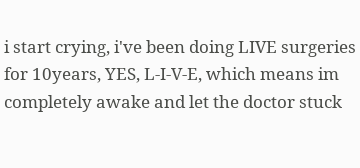i start crying, i've been doing LIVE surgeries for 10years, YES, L-I-V-E, which means im completely awake and let the doctor stuck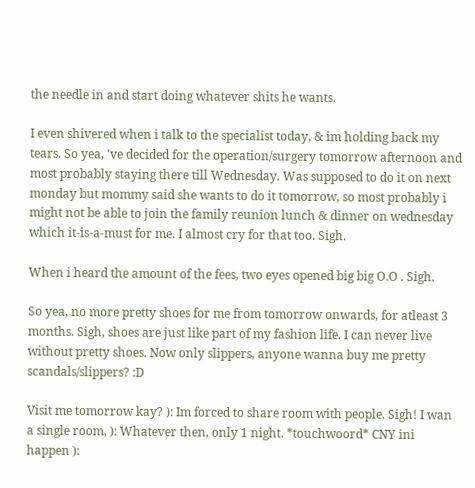the needle in and start doing whatever shits he wants.

I even shivered when i talk to the specialist today, & im holding back my tears. So yea, 've decided for the operation/surgery tomorrow afternoon and most probably staying there till Wednesday. Was supposed to do it on next monday but mommy said she wants to do it tomorrow, so most probably i might not be able to join the family reunion lunch & dinner on wednesday which it-is-a-must for me. I almost cry for that too. Sigh.

When i heard the amount of the fees, two eyes opened big big O.O . Sigh.

So yea, no more pretty shoes for me from tomorrow onwards, for atleast 3 months. Sigh, shoes are just like part of my fashion life. I can never live without pretty shoes. Now only slippers, anyone wanna buy me pretty scandals/slippers? :D

Visit me tomorrow kay? ): Im forced to share room with people. Sigh! I wan a single room, ): Whatever then, only 1 night. *touchwoord* CNY ini happen ):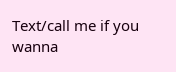Text/call me if you wanna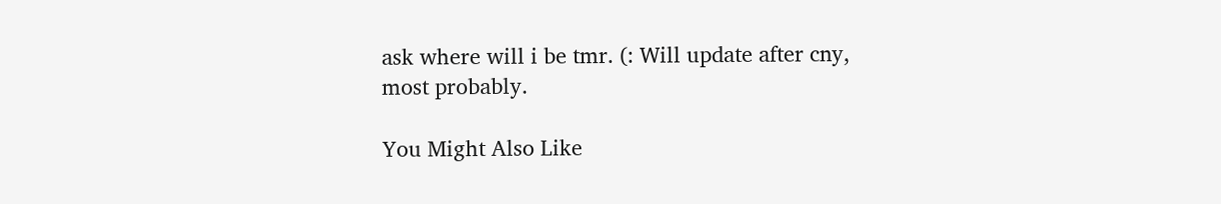ask where will i be tmr. (: Will update after cny, most probably.

You Might Also Like